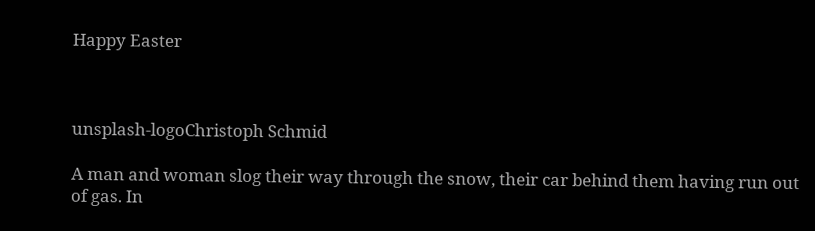Happy Easter



unsplash-logoChristoph Schmid

A man and woman slog their way through the snow, their car behind them having run out of gas. In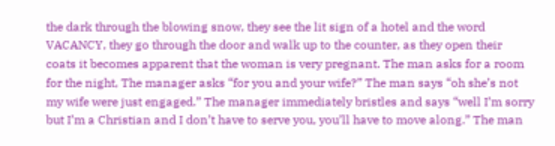the dark through the blowing snow, they see the lit sign of a hotel and the word VACANCY, they go through the door and walk up to the counter, as they open their coats it becomes apparent that the woman is very pregnant. The man asks for a room for the night, The manager asks “for you and your wife?” The man says “oh she’s not my wife were just engaged.” The manager immediately bristles and says “well I’m sorry but I’m a Christian and I don’t have to serve you, you’ll have to move along.” The man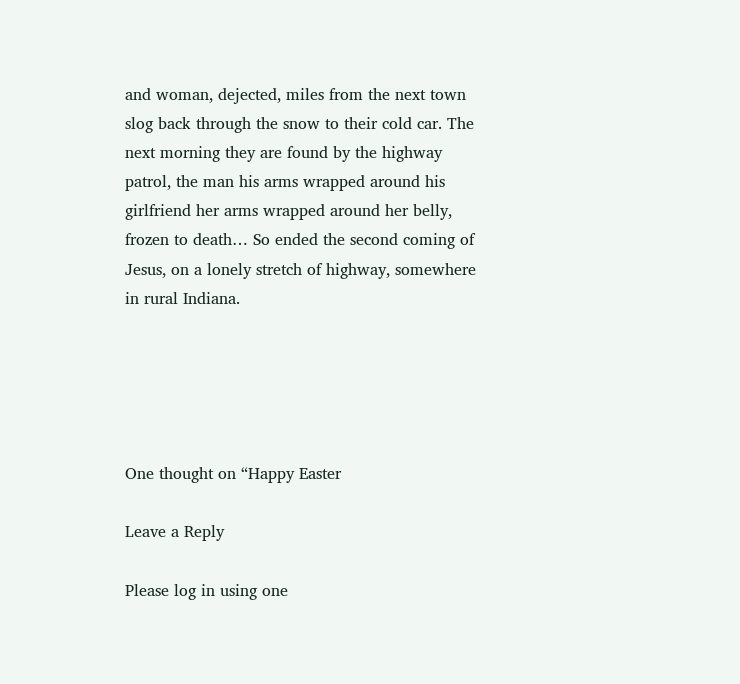and woman, dejected, miles from the next town slog back through the snow to their cold car. The next morning they are found by the highway patrol, the man his arms wrapped around his girlfriend her arms wrapped around her belly, frozen to death… So ended the second coming of Jesus, on a lonely stretch of highway, somewhere in rural Indiana.





One thought on “Happy Easter

Leave a Reply

Please log in using one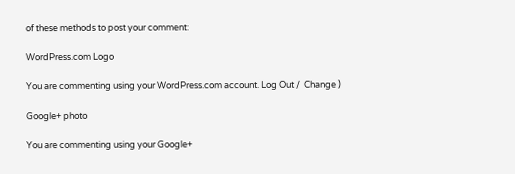of these methods to post your comment:

WordPress.com Logo

You are commenting using your WordPress.com account. Log Out /  Change )

Google+ photo

You are commenting using your Google+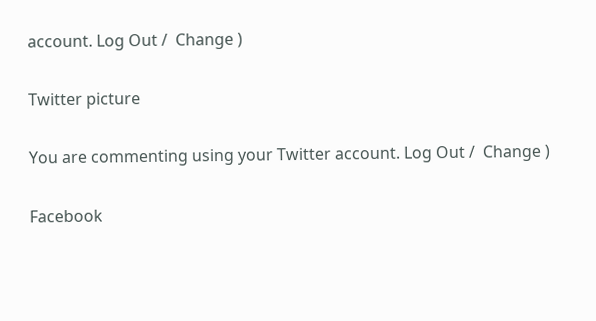account. Log Out /  Change )

Twitter picture

You are commenting using your Twitter account. Log Out /  Change )

Facebook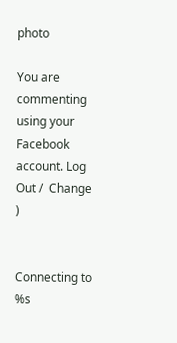photo

You are commenting using your Facebook account. Log Out /  Change )


Connecting to %s